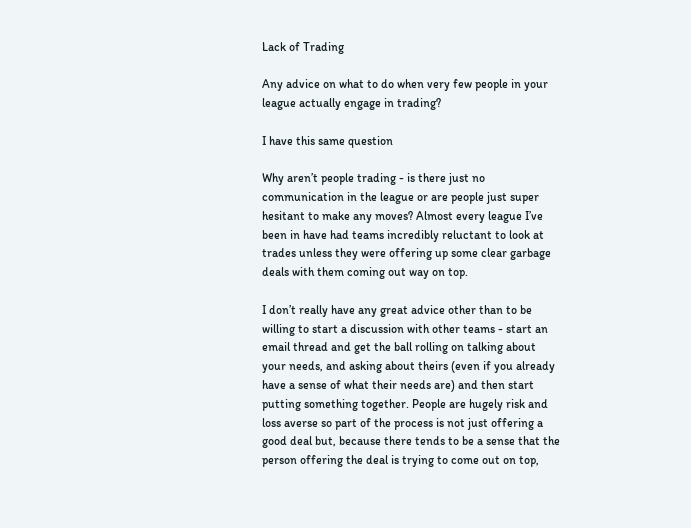Lack of Trading

Any advice on what to do when very few people in your league actually engage in trading?

I have this same question

Why aren’t people trading - is there just no communication in the league or are people just super hesitant to make any moves? Almost every league I’ve been in have had teams incredibly reluctant to look at trades unless they were offering up some clear garbage deals with them coming out way on top.

I don’t really have any great advice other than to be willing to start a discussion with other teams - start an email thread and get the ball rolling on talking about your needs, and asking about theirs (even if you already have a sense of what their needs are) and then start putting something together. People are hugely risk and loss averse so part of the process is not just offering a good deal but, because there tends to be a sense that the person offering the deal is trying to come out on top,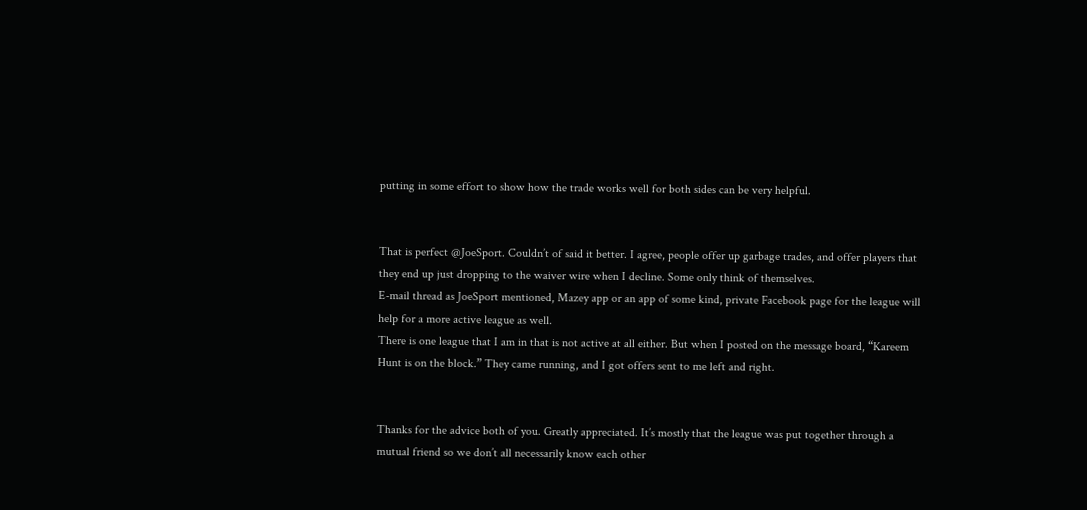putting in some effort to show how the trade works well for both sides can be very helpful.


That is perfect @JoeSport. Couldn’t of said it better. I agree, people offer up garbage trades, and offer players that they end up just dropping to the waiver wire when I decline. Some only think of themselves.
E-mail thread as JoeSport mentioned, Mazey app or an app of some kind, private Facebook page for the league will help for a more active league as well.
There is one league that I am in that is not active at all either. But when I posted on the message board, “Kareem Hunt is on the block.” They came running, and I got offers sent to me left and right.


Thanks for the advice both of you. Greatly appreciated. It’s mostly that the league was put together through a mutual friend so we don’t all necessarily know each other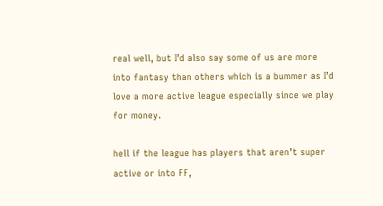real well, but I’d also say some of us are more into fantasy than others which is a bummer as I’d love a more active league especially since we play for money.

hell if the league has players that aren’t super active or into FF,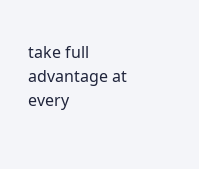take full advantage at every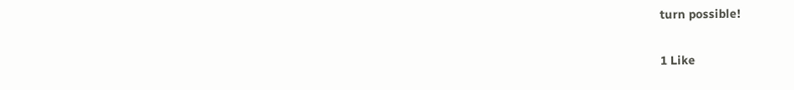turn possible!

1 Like